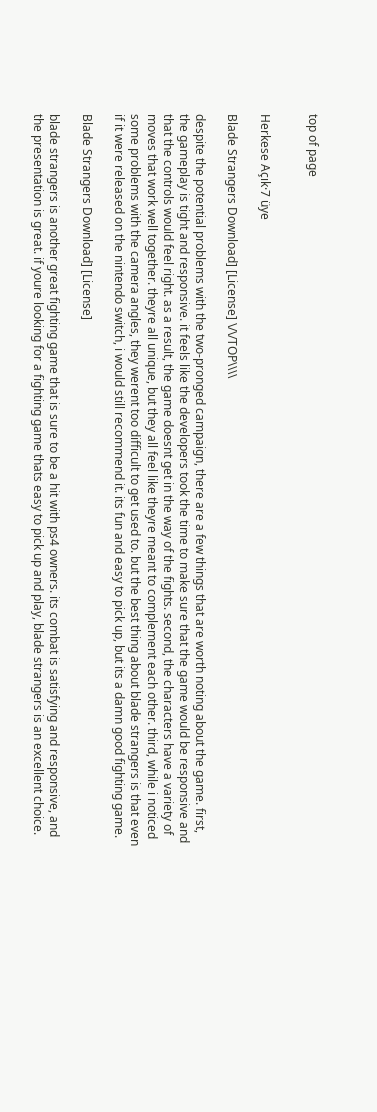top of page


Herkese Açık·7 üye

Blade Strangers Download] [License] \/\/TOP\\\\

despite the potential problems with the two-pronged campaign, there are a few things that are worth noting about the game. first, the gameplay is tight and responsive. it feels like the developers took the time to make sure that the game would be responsive and that the controls would feel right. as a result, the game doesnt get in the way of the fights. second, the characters have a variety of moves that work well together. theyre all unique, but they all feel like theyre meant to complement each other. third, while i noticed some problems with the camera angles, they werent too difficult to get used to. but the best thing about blade strangers is that even if it were released on the nintendo switch, i would still recommend it. its fun and easy to pick up, but its a damn good fighting game.

Blade Strangers Download] [License]

blade strangers is another great fighting game that is sure to be a hit with ps4 owners. its combat is satisfying and responsive, and the presentation is great. if youre looking for a fighting game thats easy to pick up and play, blade strangers is an excellent choice.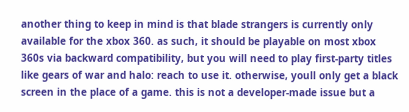another thing to keep in mind is that blade strangers is currently only available for the xbox 360. as such, it should be playable on most xbox 360s via backward compatibility, but you will need to play first-party titles like gears of war and halo: reach to use it. otherwise, youll only get a black screen in the place of a game. this is not a developer-made issue but a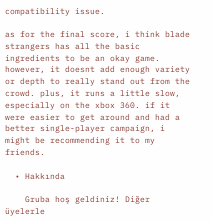compatibility issue.

as for the final score, i think blade strangers has all the basic ingredients to be an okay game. however, it doesnt add enough variety or depth to really stand out from the crowd. plus, it runs a little slow, especially on the xbox 360. if it were easier to get around and had a better single-player campaign, i might be recommending it to my friends.

  • Hakkında

    Gruba hoş geldiniz! Diğer üyelerle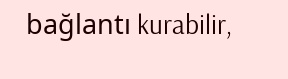bağlantı kurabilir,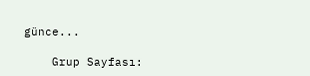günce...

    Grup Sayfası: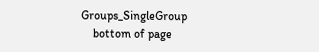Groups_SingleGroup
    bottom of page